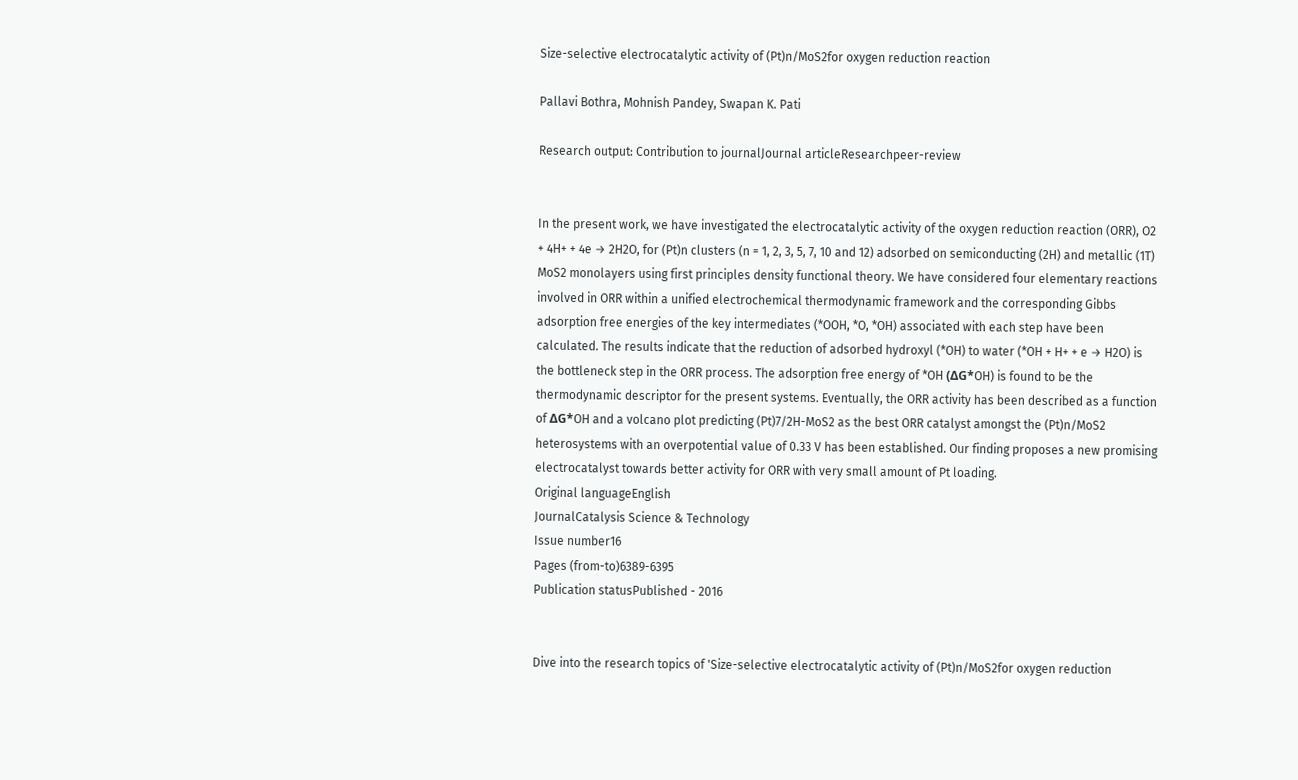Size-selective electrocatalytic activity of (Pt)n/MoS2for oxygen reduction reaction

Pallavi Bothra, Mohnish Pandey, Swapan K. Pati

Research output: Contribution to journalJournal articleResearchpeer-review


In the present work, we have investigated the electrocatalytic activity of the oxygen reduction reaction (ORR), O2 + 4H+ + 4e → 2H2O, for (Pt)n clusters (n = 1, 2, 3, 5, 7, 10 and 12) adsorbed on semiconducting (2H) and metallic (1T) MoS2 monolayers using first principles density functional theory. We have considered four elementary reactions involved in ORR within a unified electrochemical thermodynamic framework and the corresponding Gibbs adsorption free energies of the key intermediates (*OOH, *O, *OH) associated with each step have been calculated. The results indicate that the reduction of adsorbed hydroxyl (*OH) to water (*OH + H+ + e → H2O) is the bottleneck step in the ORR process. The adsorption free energy of *OH (ΔG*OH) is found to be the thermodynamic descriptor for the present systems. Eventually, the ORR activity has been described as a function of ΔG*OH and a volcano plot predicting (Pt)7/2H-MoS2 as the best ORR catalyst amongst the (Pt)n/MoS2 heterosystems with an overpotential value of 0.33 V has been established. Our finding proposes a new promising electrocatalyst towards better activity for ORR with very small amount of Pt loading.
Original languageEnglish
JournalCatalysis Science & Technology
Issue number16
Pages (from-to)6389-6395
Publication statusPublished - 2016


Dive into the research topics of 'Size-selective electrocatalytic activity of (Pt)n/MoS2for oxygen reduction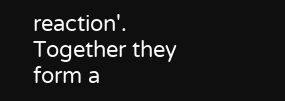reaction'. Together they form a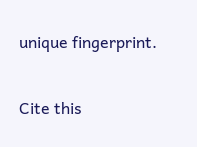unique fingerprint.

Cite this